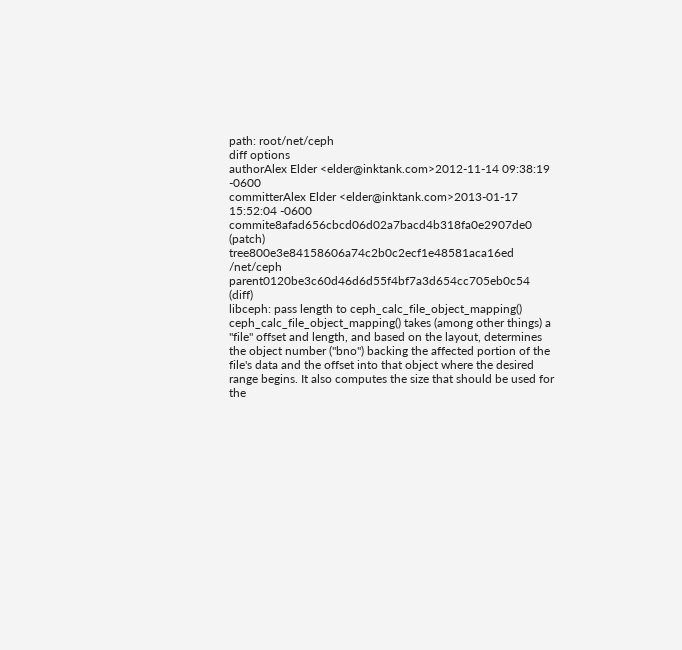path: root/net/ceph
diff options
authorAlex Elder <elder@inktank.com>2012-11-14 09:38:19 -0600
committerAlex Elder <elder@inktank.com>2013-01-17 15:52:04 -0600
commite8afad656cbcd06d02a7bacd4b318fa0e2907de0 (patch)
tree800e3e84158606a74c2b0c2ecf1e48581aca16ed /net/ceph
parent0120be3c60d46d6d55f4bf7a3d654cc705eb0c54 (diff)
libceph: pass length to ceph_calc_file_object_mapping()
ceph_calc_file_object_mapping() takes (among other things) a "file" offset and length, and based on the layout, determines the object number ("bno") backing the affected portion of the file's data and the offset into that object where the desired range begins. It also computes the size that should be used for the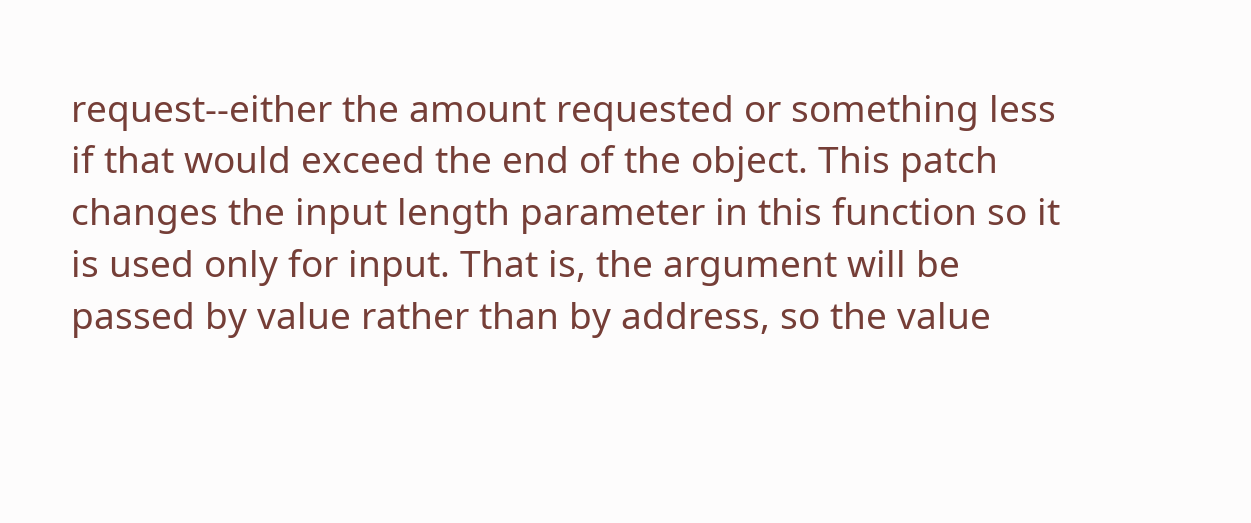request--either the amount requested or something less if that would exceed the end of the object. This patch changes the input length parameter in this function so it is used only for input. That is, the argument will be passed by value rather than by address, so the value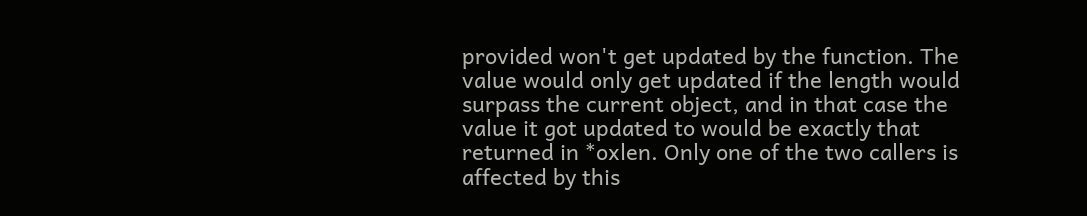provided won't get updated by the function. The value would only get updated if the length would surpass the current object, and in that case the value it got updated to would be exactly that returned in *oxlen. Only one of the two callers is affected by this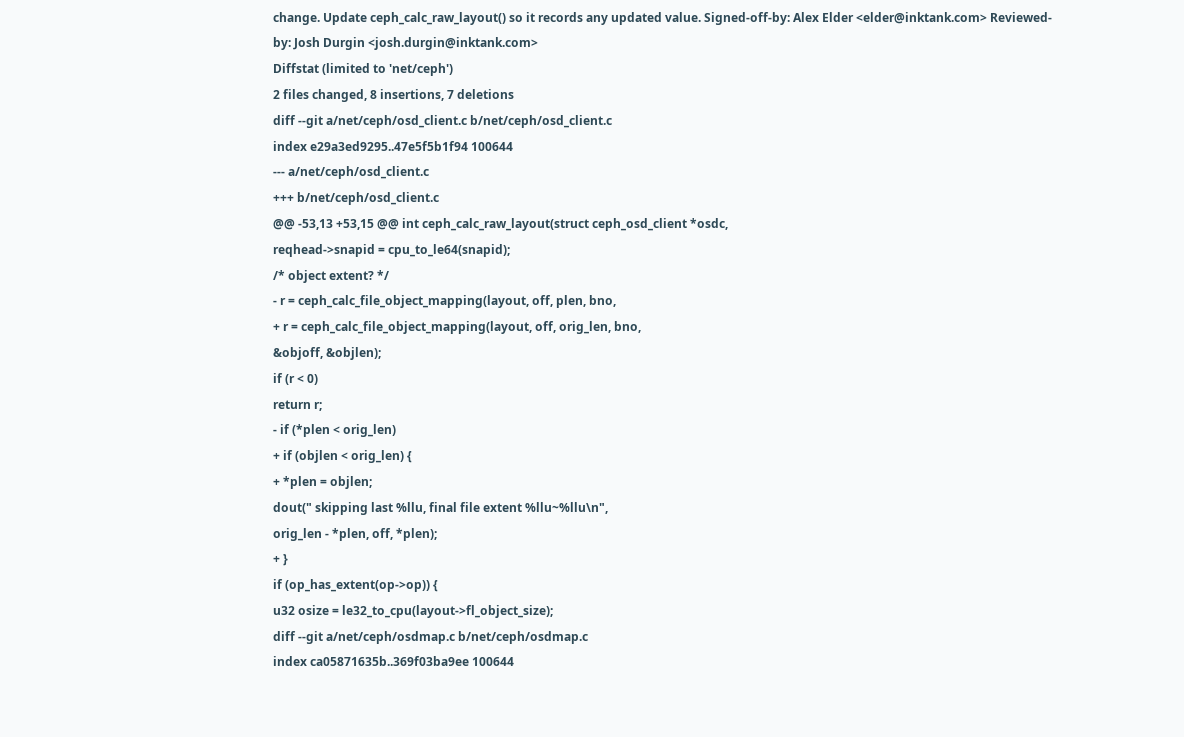change. Update ceph_calc_raw_layout() so it records any updated value. Signed-off-by: Alex Elder <elder@inktank.com> Reviewed-by: Josh Durgin <josh.durgin@inktank.com>
Diffstat (limited to 'net/ceph')
2 files changed, 8 insertions, 7 deletions
diff --git a/net/ceph/osd_client.c b/net/ceph/osd_client.c
index e29a3ed9295..47e5f5b1f94 100644
--- a/net/ceph/osd_client.c
+++ b/net/ceph/osd_client.c
@@ -53,13 +53,15 @@ int ceph_calc_raw_layout(struct ceph_osd_client *osdc,
reqhead->snapid = cpu_to_le64(snapid);
/* object extent? */
- r = ceph_calc_file_object_mapping(layout, off, plen, bno,
+ r = ceph_calc_file_object_mapping(layout, off, orig_len, bno,
&objoff, &objlen);
if (r < 0)
return r;
- if (*plen < orig_len)
+ if (objlen < orig_len) {
+ *plen = objlen;
dout(" skipping last %llu, final file extent %llu~%llu\n",
orig_len - *plen, off, *plen);
+ }
if (op_has_extent(op->op)) {
u32 osize = le32_to_cpu(layout->fl_object_size);
diff --git a/net/ceph/osdmap.c b/net/ceph/osdmap.c
index ca05871635b..369f03ba9ee 100644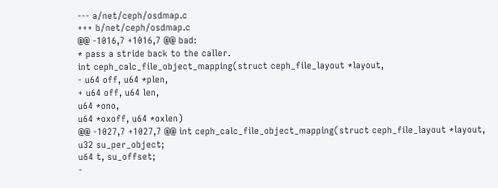--- a/net/ceph/osdmap.c
+++ b/net/ceph/osdmap.c
@@ -1016,7 +1016,7 @@ bad:
* pass a stride back to the caller.
int ceph_calc_file_object_mapping(struct ceph_file_layout *layout,
- u64 off, u64 *plen,
+ u64 off, u64 len,
u64 *ono,
u64 *oxoff, u64 *oxlen)
@@ -1027,7 +1027,7 @@ int ceph_calc_file_object_mapping(struct ceph_file_layout *layout,
u32 su_per_object;
u64 t, su_offset;
-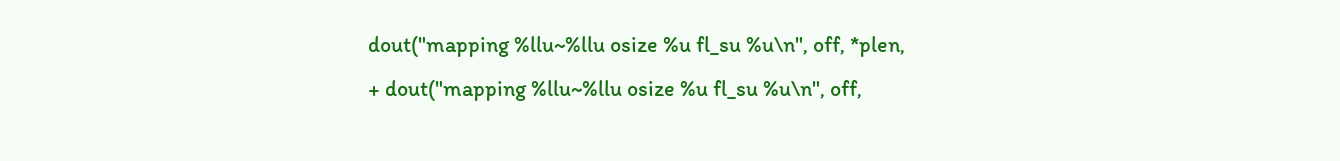dout("mapping %llu~%llu osize %u fl_su %u\n", off, *plen,
+ dout("mapping %llu~%llu osize %u fl_su %u\n", off,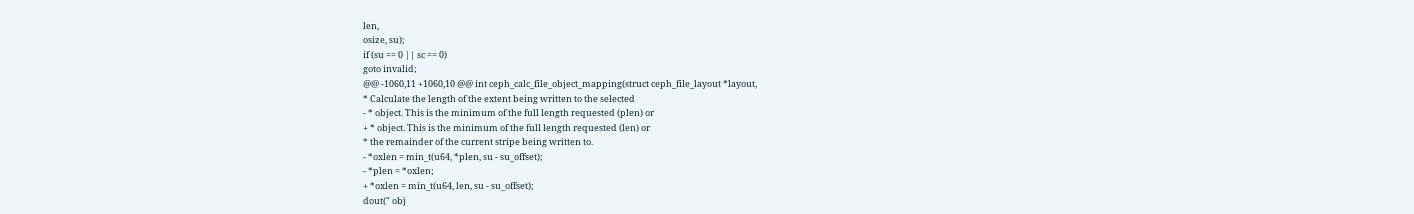len,
osize, su);
if (su == 0 || sc == 0)
goto invalid;
@@ -1060,11 +1060,10 @@ int ceph_calc_file_object_mapping(struct ceph_file_layout *layout,
* Calculate the length of the extent being written to the selected
- * object. This is the minimum of the full length requested (plen) or
+ * object. This is the minimum of the full length requested (len) or
* the remainder of the current stripe being written to.
- *oxlen = min_t(u64, *plen, su - su_offset);
- *plen = *oxlen;
+ *oxlen = min_t(u64, len, su - su_offset);
dout(" obj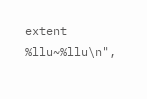extent %llu~%llu\n",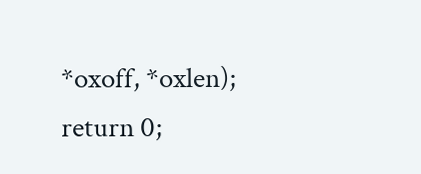*oxoff, *oxlen);
return 0;